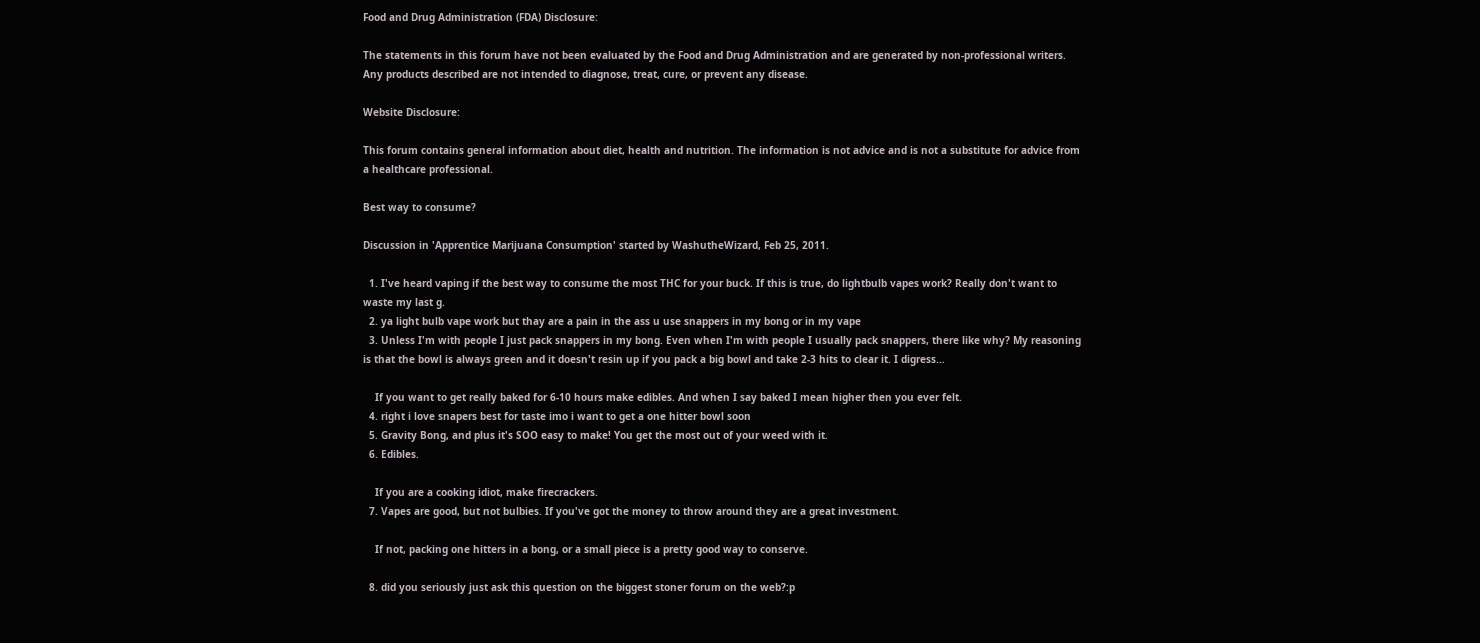Food and Drug Administration (FDA) Disclosure:

The statements in this forum have not been evaluated by the Food and Drug Administration and are generated by non-professional writers. Any products described are not intended to diagnose, treat, cure, or prevent any disease.

Website Disclosure:

This forum contains general information about diet, health and nutrition. The information is not advice and is not a substitute for advice from a healthcare professional.

Best way to consume?

Discussion in 'Apprentice Marijuana Consumption' started by WashutheWizard, Feb 25, 2011.

  1. I've heard vaping if the best way to consume the most THC for your buck. If this is true, do lightbulb vapes work? Really don't want to waste my last g.
  2. ya light bulb vape work but thay are a pain in the ass u use snappers in my bong or in my vape
  3. Unless I'm with people I just pack snappers in my bong. Even when I'm with people I usually pack snappers, there like why? My reasoning is that the bowl is always green and it doesn't resin up if you pack a big bowl and take 2-3 hits to clear it. I digress...

    If you want to get really baked for 6-10 hours make edibles. And when I say baked I mean higher then you ever felt.
  4. right i love snapers best for taste imo i want to get a one hitter bowl soon
  5. Gravity Bong, and plus it's SOO easy to make! You get the most out of your weed with it.
  6. Edibles.

    If you are a cooking idiot, make firecrackers.
  7. Vapes are good, but not bulbies. If you've got the money to throw around they are a great investment.

    If not, packing one hitters in a bong, or a small piece is a pretty good way to conserve.

  8. did you seriously just ask this question on the biggest stoner forum on the web?:p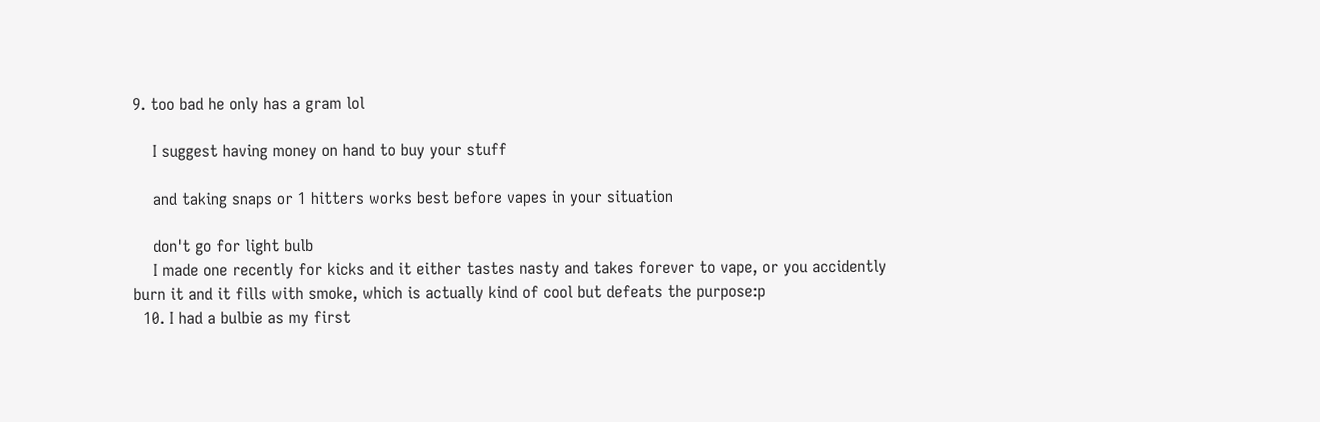9. too bad he only has a gram lol

    I suggest having money on hand to buy your stuff

    and taking snaps or 1 hitters works best before vapes in your situation

    don't go for light bulb
    I made one recently for kicks and it either tastes nasty and takes forever to vape, or you accidently burn it and it fills with smoke, which is actually kind of cool but defeats the purpose:p
  10. I had a bulbie as my first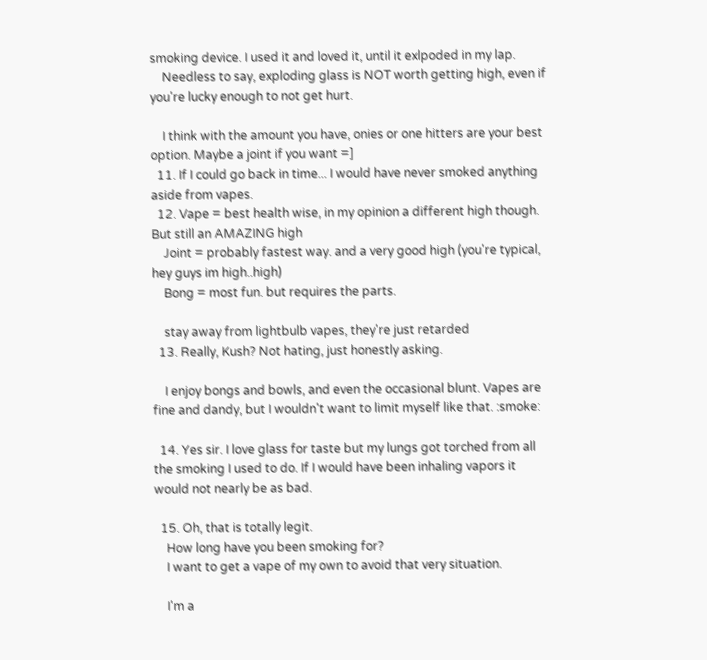smoking device. I used it and loved it, until it exlpoded in my lap.
    Needless to say, exploding glass is NOT worth getting high, even if you're lucky enough to not get hurt.

    I think with the amount you have, onies or one hitters are your best option. Maybe a joint if you want =]
  11. If I could go back in time... I would have never smoked anything aside from vapes.
  12. Vape = best health wise, in my opinion a different high though. But still an AMAZING high
    Joint = probably fastest way. and a very good high (you're typical, hey guys im high..high)
    Bong = most fun. but requires the parts.

    stay away from lightbulb vapes, they're just retarded
  13. Really, Kush? Not hating, just honestly asking.

    I enjoy bongs and bowls, and even the occasional blunt. Vapes are fine and dandy, but I wouldn't want to limit myself like that. :smoke:

  14. Yes sir. I love glass for taste but my lungs got torched from all the smoking I used to do. If I would have been inhaling vapors it would not nearly be as bad.

  15. Oh, that is totally legit.
    How long have you been smoking for?
    I want to get a vape of my own to avoid that very situation.

    I'm a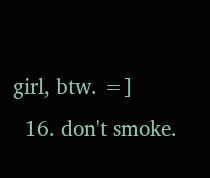girl, btw. =]
  16. don't smoke.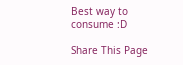Best way to consume :D

Share This Page